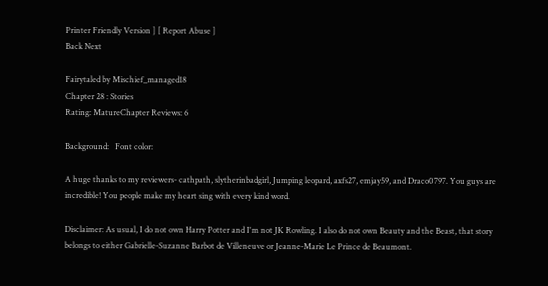Printer Friendly Version ] [ Report Abuse ]
Back Next

Fairytaled by Mischief_managed18
Chapter 28 : Stories
Rating: MatureChapter Reviews: 6

Background:   Font color:

A huge thanks to my reviewers- cathpath, slytherinbadgirl, Jumping leopard, axfs27, emjay59, and Draco0797. You guys are incredible! You people make my heart sing with every kind word.

Disclaimer: As usual, I do not own Harry Potter and I'm not JK Rowling. I also do not own Beauty and the Beast, that story belongs to either Gabrielle-Suzanne Barbot de Villeneuve or Jeanne-Marie Le Prince de Beaumont.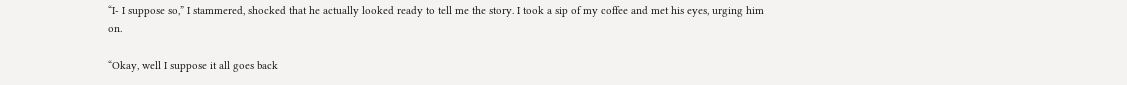“I- I suppose so,” I stammered, shocked that he actually looked ready to tell me the story. I took a sip of my coffee and met his eyes, urging him on.

“Okay, well I suppose it all goes back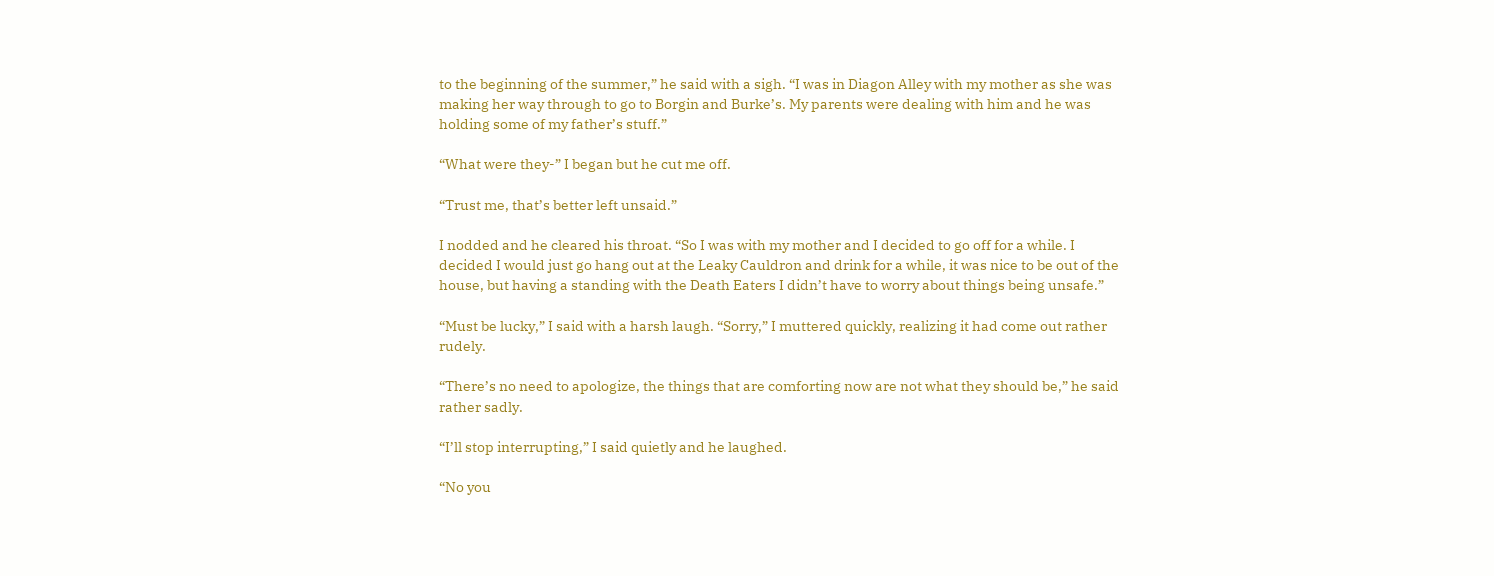to the beginning of the summer,” he said with a sigh. “I was in Diagon Alley with my mother as she was making her way through to go to Borgin and Burke’s. My parents were dealing with him and he was holding some of my father’s stuff.”

“What were they-” I began but he cut me off.

“Trust me, that’s better left unsaid.”

I nodded and he cleared his throat. “So I was with my mother and I decided to go off for a while. I decided I would just go hang out at the Leaky Cauldron and drink for a while, it was nice to be out of the house, but having a standing with the Death Eaters I didn’t have to worry about things being unsafe.”

“Must be lucky,” I said with a harsh laugh. “Sorry,” I muttered quickly, realizing it had come out rather rudely.

“There’s no need to apologize, the things that are comforting now are not what they should be,” he said rather sadly.

“I’ll stop interrupting,” I said quietly and he laughed.

“No you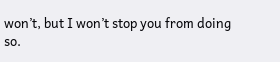won’t, but I won’t stop you from doing so.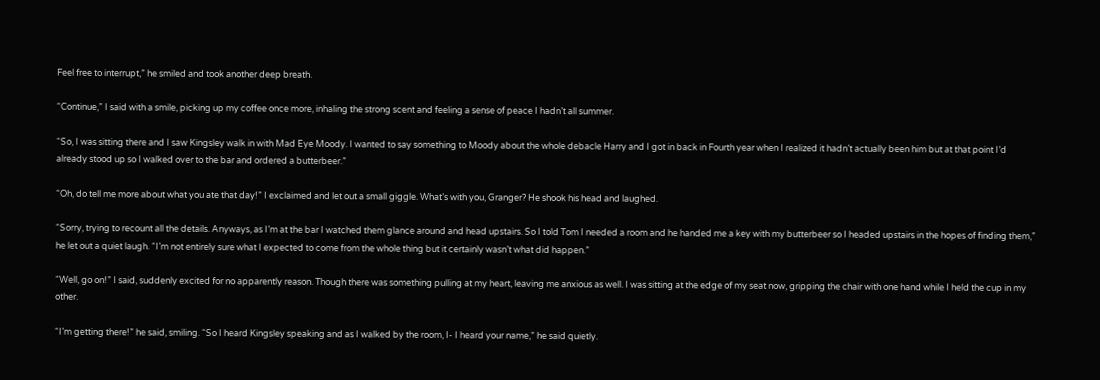Feel free to interrupt,” he smiled and took another deep breath.

“Continue,” I said with a smile, picking up my coffee once more, inhaling the strong scent and feeling a sense of peace I hadn’t all summer.

“So, I was sitting there and I saw Kingsley walk in with Mad Eye Moody. I wanted to say something to Moody about the whole debacle Harry and I got in back in Fourth year when I realized it hadn’t actually been him but at that point I’d already stood up so I walked over to the bar and ordered a butterbeer.”

“Oh, do tell me more about what you ate that day!” I exclaimed and let out a small giggle. What’s with you, Granger? He shook his head and laughed.

“Sorry, trying to recount all the details. Anyways, as I’m at the bar I watched them glance around and head upstairs. So I told Tom I needed a room and he handed me a key with my butterbeer so I headed upstairs in the hopes of finding them,” he let out a quiet laugh. “I’m not entirely sure what I expected to come from the whole thing but it certainly wasn’t what did happen.”

“Well, go on!” I said, suddenly excited for no apparently reason. Though there was something pulling at my heart, leaving me anxious as well. I was sitting at the edge of my seat now, gripping the chair with one hand while I held the cup in my other.

“I’m getting there!” he said, smiling. “So I heard Kingsley speaking and as I walked by the room, I- I heard your name,” he said quietly.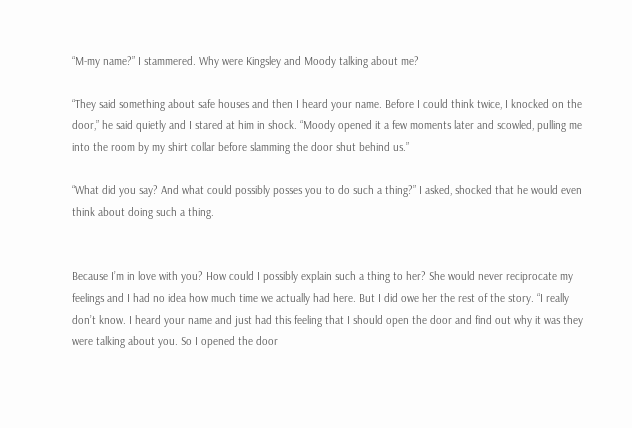“M-my name?” I stammered. Why were Kingsley and Moody talking about me?

“They said something about safe houses and then I heard your name. Before I could think twice, I knocked on the door,” he said quietly and I stared at him in shock. “Moody opened it a few moments later and scowled, pulling me into the room by my shirt collar before slamming the door shut behind us.”

“What did you say? And what could possibly posses you to do such a thing?” I asked, shocked that he would even think about doing such a thing.


Because I’m in love with you? How could I possibly explain such a thing to her? She would never reciprocate my feelings and I had no idea how much time we actually had here. But I did owe her the rest of the story. “I really don’t know. I heard your name and just had this feeling that I should open the door and find out why it was they were talking about you. So I opened the door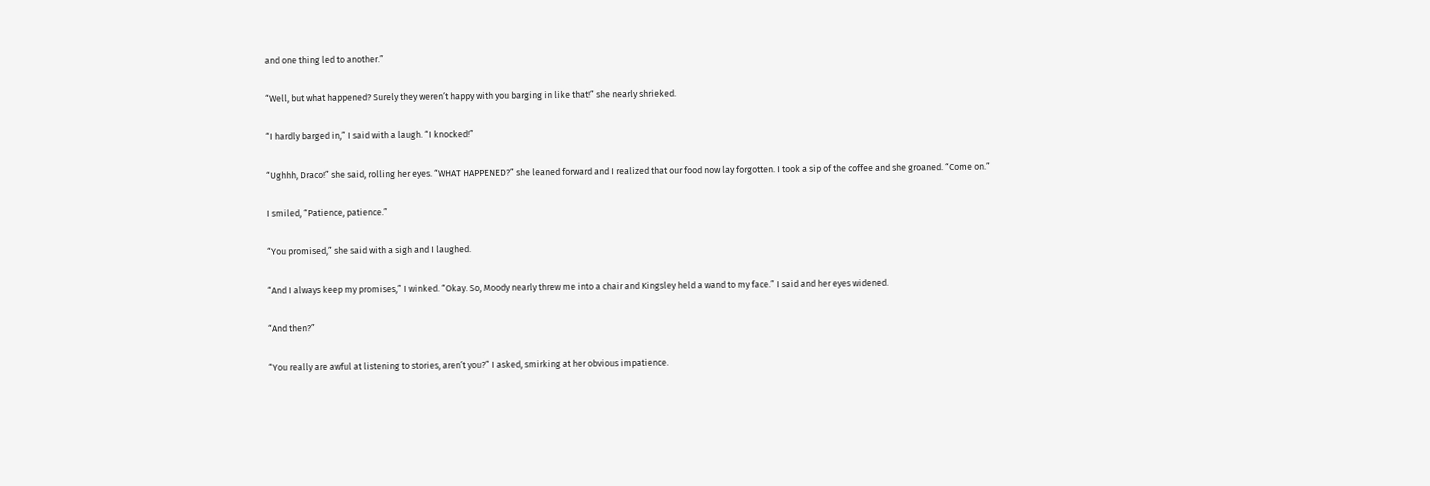and one thing led to another.”

“Well, but what happened? Surely they weren’t happy with you barging in like that!” she nearly shrieked.

“I hardly barged in,” I said with a laugh. “I knocked!”

“Ughhh, Draco!” she said, rolling her eyes. “WHAT HAPPENED?” she leaned forward and I realized that our food now lay forgotten. I took a sip of the coffee and she groaned. “Come on.”

I smiled, “Patience, patience.”

“You promised,” she said with a sigh and I laughed.

“And I always keep my promises,” I winked. “Okay. So, Moody nearly threw me into a chair and Kingsley held a wand to my face.” I said and her eyes widened.

“And then?”

“You really are awful at listening to stories, aren’t you?” I asked, smirking at her obvious impatience.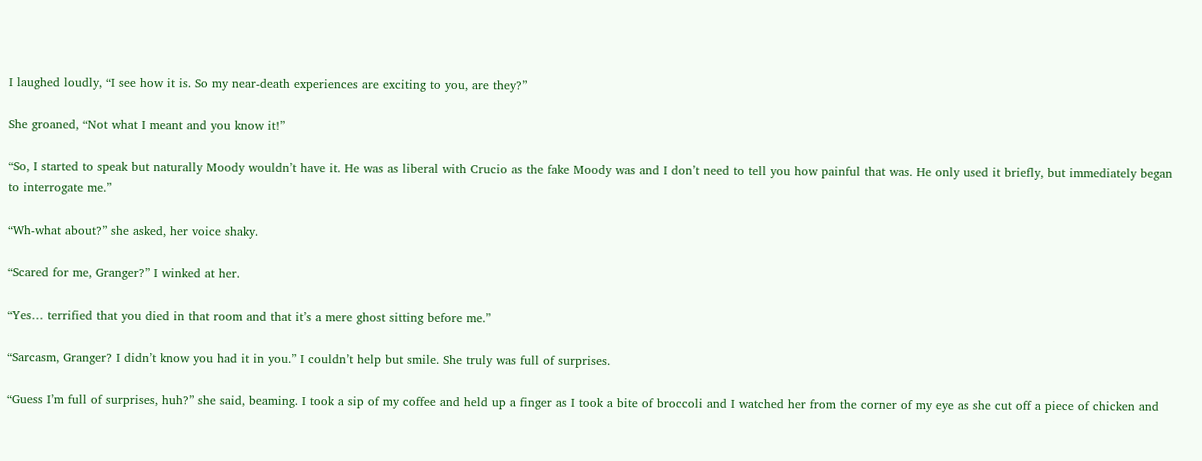I laughed loudly, “I see how it is. So my near-death experiences are exciting to you, are they?”

She groaned, “Not what I meant and you know it!”

“So, I started to speak but naturally Moody wouldn’t have it. He was as liberal with Crucio as the fake Moody was and I don’t need to tell you how painful that was. He only used it briefly, but immediately began to interrogate me.”

“Wh-what about?” she asked, her voice shaky.

“Scared for me, Granger?” I winked at her.

“Yes… terrified that you died in that room and that it’s a mere ghost sitting before me.”

“Sarcasm, Granger? I didn’t know you had it in you.” I couldn’t help but smile. She truly was full of surprises.

“Guess I’m full of surprises, huh?” she said, beaming. I took a sip of my coffee and held up a finger as I took a bite of broccoli and I watched her from the corner of my eye as she cut off a piece of chicken and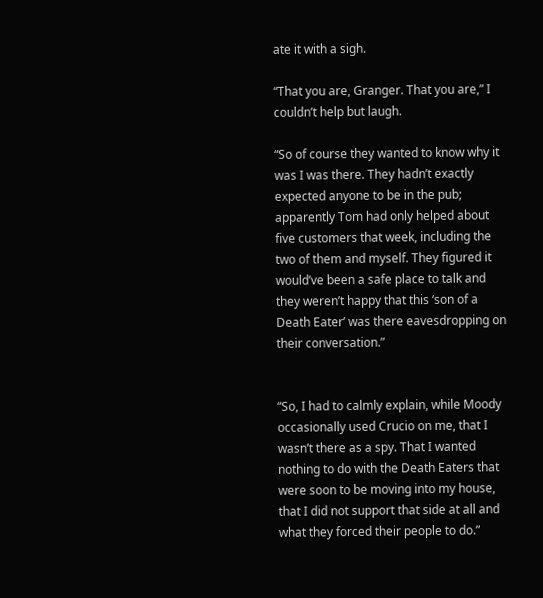ate it with a sigh.

“That you are, Granger. That you are,” I couldn’t help but laugh.

“So of course they wanted to know why it was I was there. They hadn’t exactly expected anyone to be in the pub; apparently Tom had only helped about five customers that week, including the two of them and myself. They figured it would’ve been a safe place to talk and they weren’t happy that this ‘son of a Death Eater’ was there eavesdropping on their conversation.”


“So, I had to calmly explain, while Moody occasionally used Crucio on me, that I wasn’t there as a spy. That I wanted nothing to do with the Death Eaters that were soon to be moving into my house, that I did not support that side at all and what they forced their people to do.”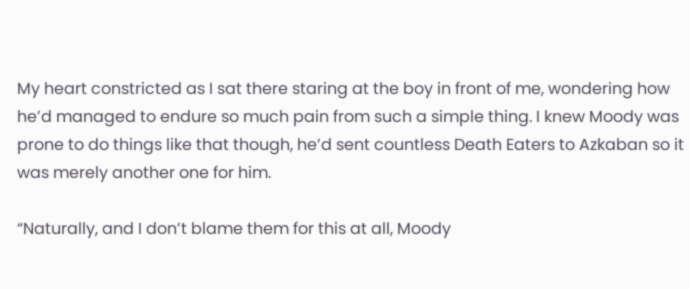My heart constricted as I sat there staring at the boy in front of me, wondering how he’d managed to endure so much pain from such a simple thing. I knew Moody was prone to do things like that though, he’d sent countless Death Eaters to Azkaban so it was merely another one for him.

“Naturally, and I don’t blame them for this at all, Moody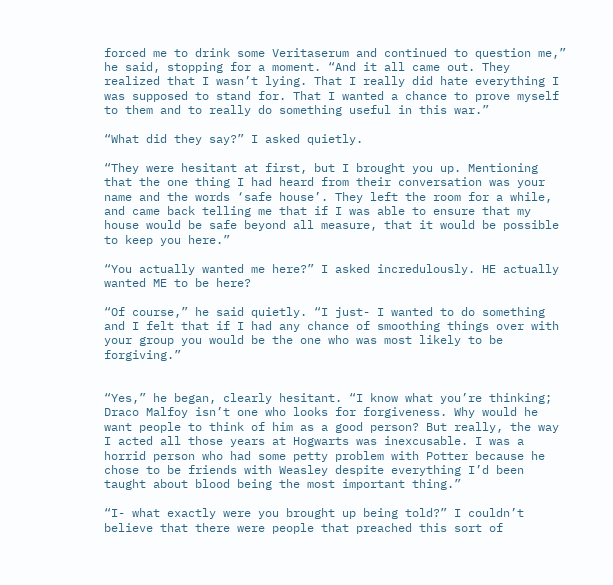forced me to drink some Veritaserum and continued to question me,” he said, stopping for a moment. “And it all came out. They realized that I wasn’t lying. That I really did hate everything I was supposed to stand for. That I wanted a chance to prove myself to them and to really do something useful in this war.”

“What did they say?” I asked quietly.

“They were hesitant at first, but I brought you up. Mentioning that the one thing I had heard from their conversation was your name and the words ‘safe house’. They left the room for a while, and came back telling me that if I was able to ensure that my house would be safe beyond all measure, that it would be possible to keep you here.”

“You actually wanted me here?” I asked incredulously. HE actually wanted ME to be here?

“Of course,” he said quietly. “I just- I wanted to do something and I felt that if I had any chance of smoothing things over with your group you would be the one who was most likely to be forgiving.”


“Yes,” he began, clearly hesitant. “I know what you’re thinking; Draco Malfoy isn’t one who looks for forgiveness. Why would he want people to think of him as a good person? But really, the way I acted all those years at Hogwarts was inexcusable. I was a horrid person who had some petty problem with Potter because he chose to be friends with Weasley despite everything I’d been taught about blood being the most important thing.”

“I- what exactly were you brought up being told?” I couldn’t believe that there were people that preached this sort of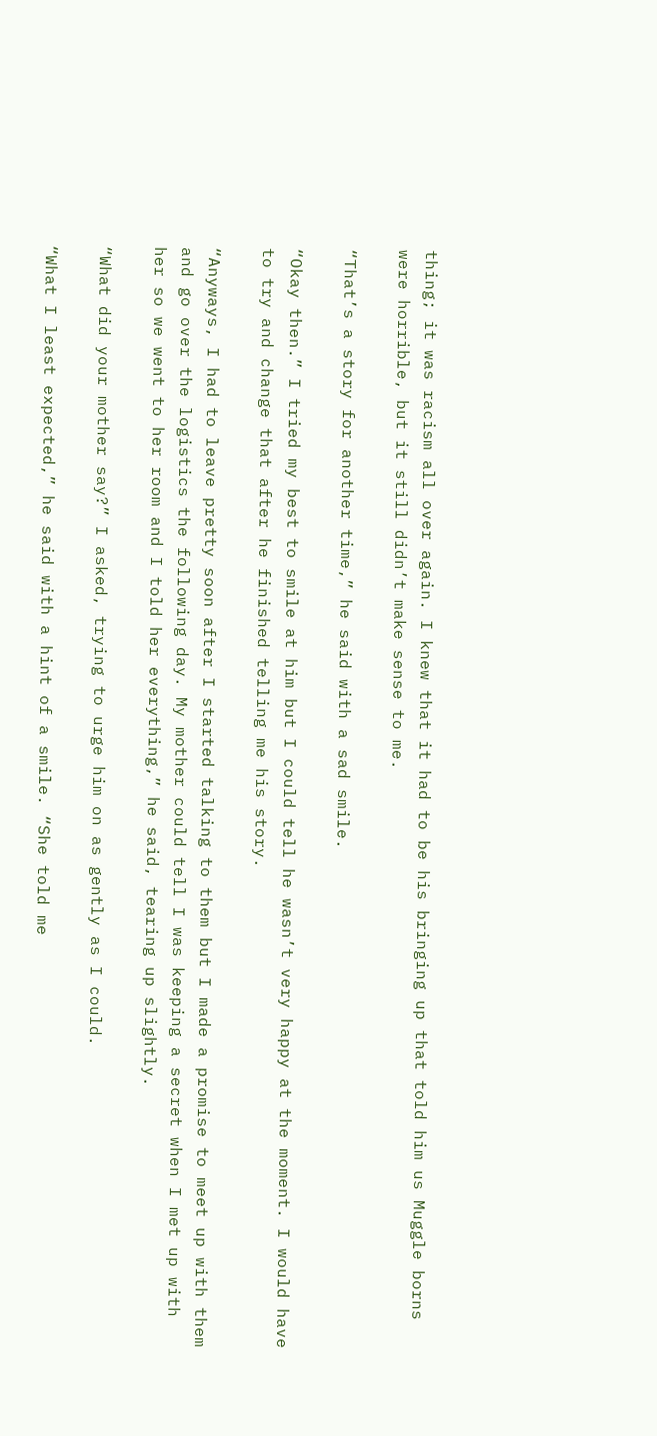thing; it was racism all over again. I knew that it had to be his bringing up that told him us Muggle borns were horrible, but it still didn’t make sense to me.

“That’s a story for another time,” he said with a sad smile.

“Okay then.” I tried my best to smile at him but I could tell he wasn’t very happy at the moment. I would have to try and change that after he finished telling me his story.

“Anyways, I had to leave pretty soon after I started talking to them but I made a promise to meet up with them and go over the logistics the following day. My mother could tell I was keeping a secret when I met up with her so we went to her room and I told her everything,” he said, tearing up slightly.

“What did your mother say?” I asked, trying to urge him on as gently as I could.

“What I least expected,” he said with a hint of a smile. “She told me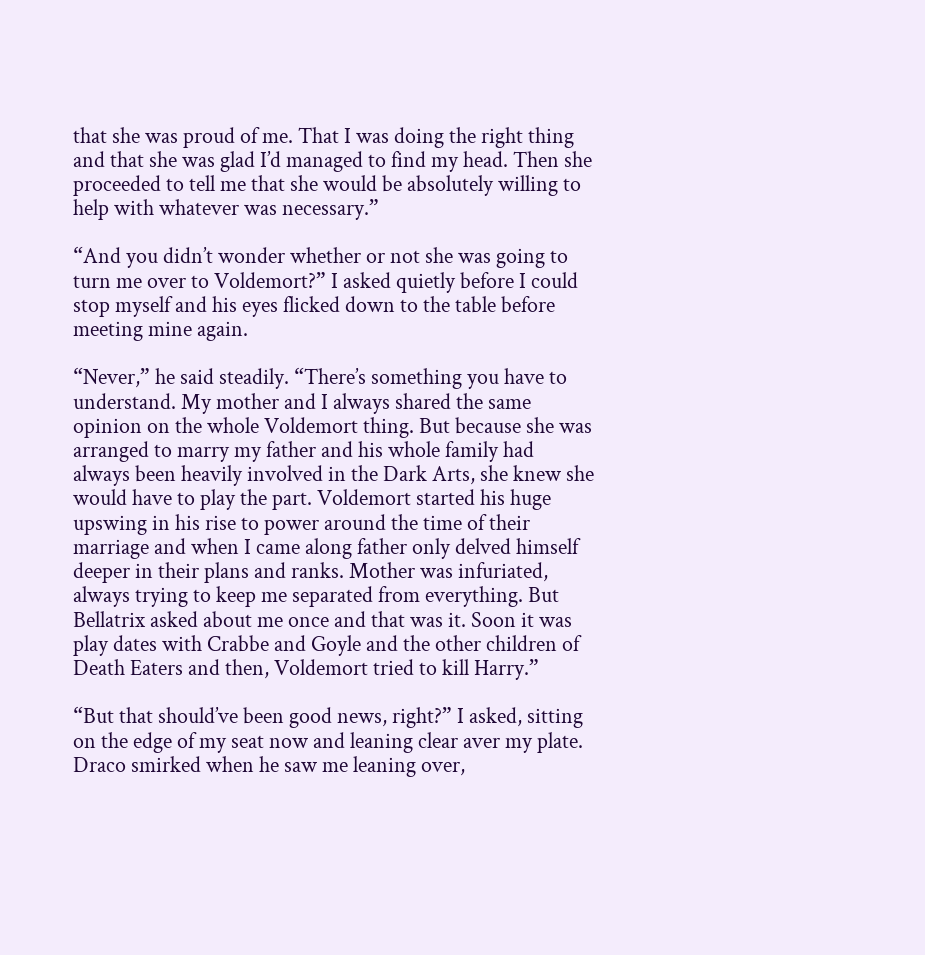that she was proud of me. That I was doing the right thing and that she was glad I’d managed to find my head. Then she proceeded to tell me that she would be absolutely willing to help with whatever was necessary.”

“And you didn’t wonder whether or not she was going to turn me over to Voldemort?” I asked quietly before I could stop myself and his eyes flicked down to the table before meeting mine again.

“Never,” he said steadily. “There’s something you have to understand. My mother and I always shared the same opinion on the whole Voldemort thing. But because she was arranged to marry my father and his whole family had always been heavily involved in the Dark Arts, she knew she would have to play the part. Voldemort started his huge upswing in his rise to power around the time of their marriage and when I came along father only delved himself deeper in their plans and ranks. Mother was infuriated, always trying to keep me separated from everything. But Bellatrix asked about me once and that was it. Soon it was play dates with Crabbe and Goyle and the other children of Death Eaters and then, Voldemort tried to kill Harry.”

“But that should’ve been good news, right?” I asked, sitting on the edge of my seat now and leaning clear aver my plate. Draco smirked when he saw me leaning over,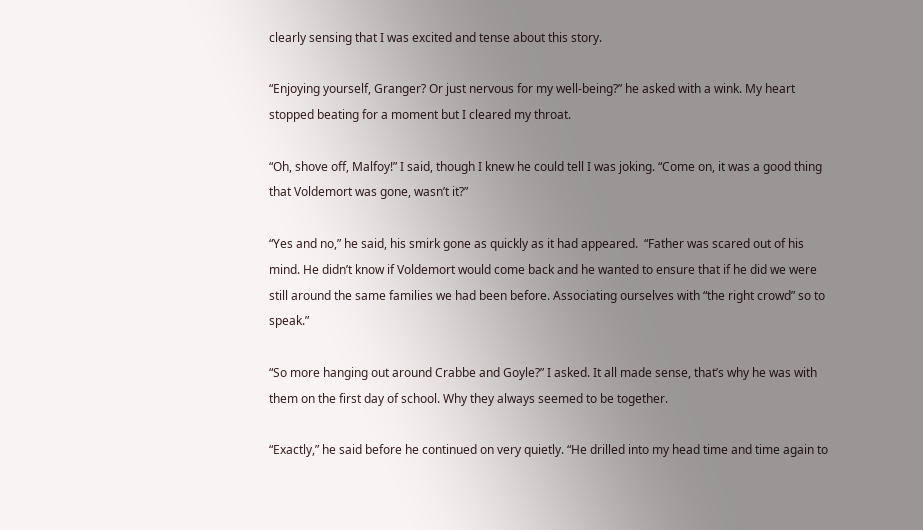clearly sensing that I was excited and tense about this story.

“Enjoying yourself, Granger? Or just nervous for my well-being?” he asked with a wink. My heart stopped beating for a moment but I cleared my throat.

“Oh, shove off, Malfoy!” I said, though I knew he could tell I was joking. “Come on, it was a good thing that Voldemort was gone, wasn’t it?”

“Yes and no,” he said, his smirk gone as quickly as it had appeared.  “Father was scared out of his mind. He didn’t know if Voldemort would come back and he wanted to ensure that if he did we were still around the same families we had been before. Associating ourselves with “the right crowd” so to speak.”

“So more hanging out around Crabbe and Goyle?” I asked. It all made sense, that’s why he was with them on the first day of school. Why they always seemed to be together.

“Exactly,” he said before he continued on very quietly. “He drilled into my head time and time again to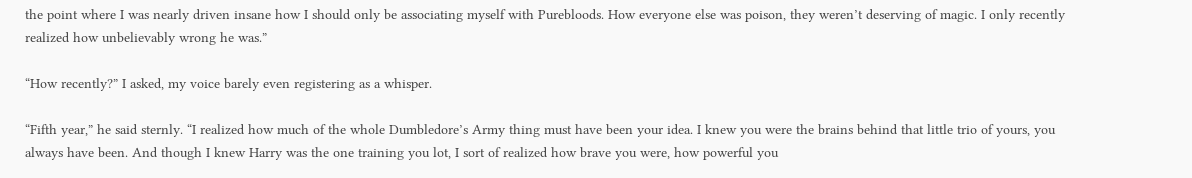the point where I was nearly driven insane how I should only be associating myself with Purebloods. How everyone else was poison, they weren’t deserving of magic. I only recently realized how unbelievably wrong he was.”

“How recently?” I asked, my voice barely even registering as a whisper.

“Fifth year,” he said sternly. “I realized how much of the whole Dumbledore’s Army thing must have been your idea. I knew you were the brains behind that little trio of yours, you always have been. And though I knew Harry was the one training you lot, I sort of realized how brave you were, how powerful you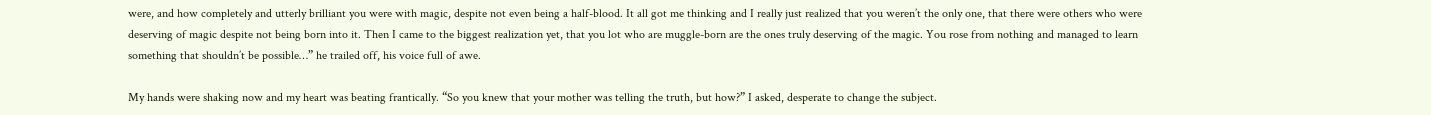were, and how completely and utterly brilliant you were with magic, despite not even being a half-blood. It all got me thinking and I really just realized that you weren’t the only one, that there were others who were deserving of magic despite not being born into it. Then I came to the biggest realization yet, that you lot who are muggle-born are the ones truly deserving of the magic. You rose from nothing and managed to learn something that shouldn’t be possible…” he trailed off, his voice full of awe.

My hands were shaking now and my heart was beating frantically. “So you knew that your mother was telling the truth, but how?” I asked, desperate to change the subject.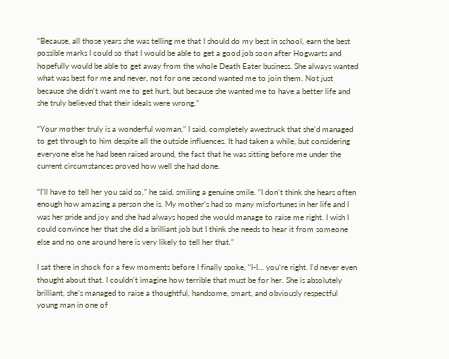“Because, all those years she was telling me that I should do my best in school, earn the best possible marks I could so that I would be able to get a good job soon after Hogwarts and hopefully would be able to get away from the whole Death Eater business. She always wanted what was best for me and never, not for one second wanted me to join them. Not just because she didn’t want me to get hurt, but because she wanted me to have a better life and she truly believed that their ideals were wrong.”

“Your mother truly is a wonderful woman,” I said, completely awestruck that she’d managed to get through to him despite all the outside influences. It had taken a while, but considering everyone else he had been raised around, the fact that he was sitting before me under the current circumstances proved how well she had done.

“I’ll have to tell her you said so,” he said, smiling a genuine smile. “I don’t think she hears often enough how amazing a person she is. My mother’s had so many misfortunes in her life and I was her pride and joy and she had always hoped she would manage to raise me right. I wish I could convince her that she did a brilliant job but I think she needs to hear it from someone else and no one around here is very likely to tell her that.”

I sat there in shock for a few moments before I finally spoke, “I-I… you’re right. I’d never even thought about that. I couldn’t imagine how terrible that must be for her. She is absolutely brilliant, she’s managed to raise a thoughtful, handsome, smart, and obviously respectful young man in one of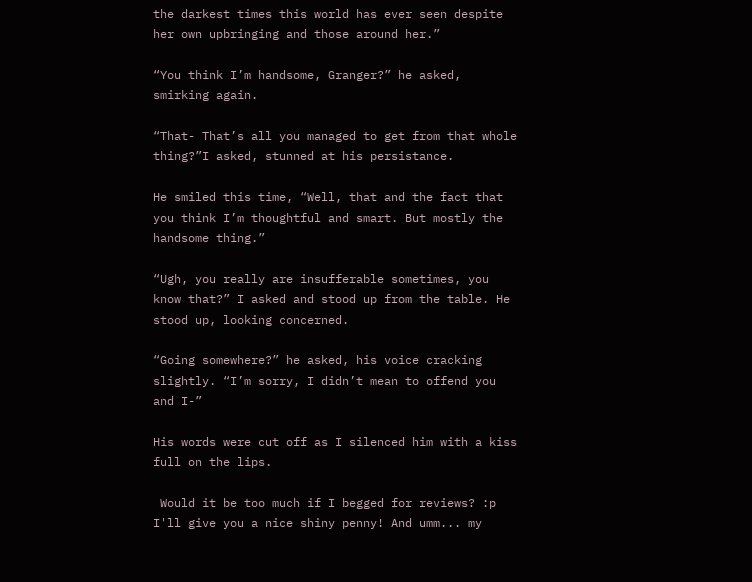the darkest times this world has ever seen despite her own upbringing and those around her.”

“You think I’m handsome, Granger?” he asked, smirking again.

“That- That’s all you managed to get from that whole thing?”I asked, stunned at his persistance.

He smiled this time, “Well, that and the fact that you think I’m thoughtful and smart. But mostly the handsome thing.”

“Ugh, you really are insufferable sometimes, you know that?” I asked and stood up from the table. He stood up, looking concerned.

“Going somewhere?” he asked, his voice cracking slightly. “I’m sorry, I didn’t mean to offend you and I-”

His words were cut off as I silenced him with a kiss full on the lips.

 Would it be too much if I begged for reviews? :p I'll give you a nice shiny penny! And umm... my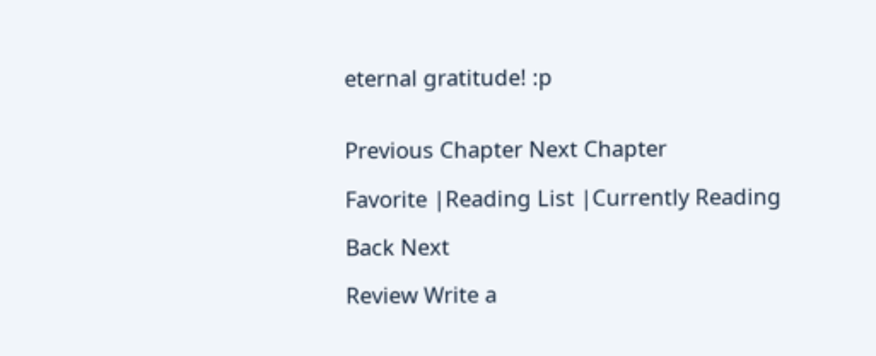eternal gratitude! :p


Previous Chapter Next Chapter

Favorite |Reading List |Currently Reading

Back Next

Review Write a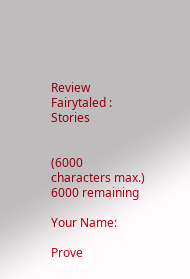Review
Fairytaled : Stories


(6000 characters max.) 6000 remaining

Your Name:

Prove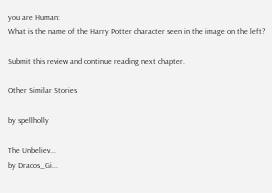you are Human:
What is the name of the Harry Potter character seen in the image on the left?

Submit this review and continue reading next chapter.

Other Similar Stories

by spellholly

The Unbeliev...
by Dracos_Gi...